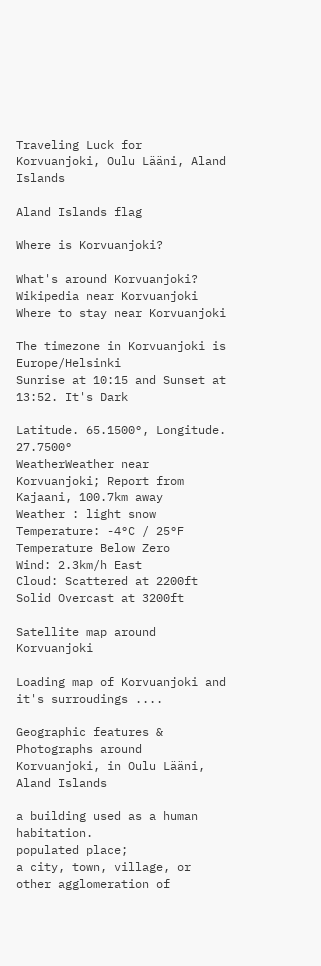Traveling Luck for Korvuanjoki, Oulu Lääni, Aland Islands

Aland Islands flag

Where is Korvuanjoki?

What's around Korvuanjoki?
Wikipedia near Korvuanjoki
Where to stay near Korvuanjoki

The timezone in Korvuanjoki is Europe/Helsinki
Sunrise at 10:15 and Sunset at 13:52. It's Dark

Latitude. 65.1500°, Longitude. 27.7500°
WeatherWeather near Korvuanjoki; Report from Kajaani, 100.7km away
Weather : light snow
Temperature: -4°C / 25°F Temperature Below Zero
Wind: 2.3km/h East
Cloud: Scattered at 2200ft Solid Overcast at 3200ft

Satellite map around Korvuanjoki

Loading map of Korvuanjoki and it's surroudings ....

Geographic features & Photographs around Korvuanjoki, in Oulu Lääni, Aland Islands

a building used as a human habitation.
populated place;
a city, town, village, or other agglomeration of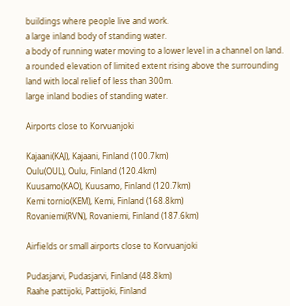buildings where people live and work.
a large inland body of standing water.
a body of running water moving to a lower level in a channel on land.
a rounded elevation of limited extent rising above the surrounding land with local relief of less than 300m.
large inland bodies of standing water.

Airports close to Korvuanjoki

Kajaani(KAJ), Kajaani, Finland (100.7km)
Oulu(OUL), Oulu, Finland (120.4km)
Kuusamo(KAO), Kuusamo, Finland (120.7km)
Kemi tornio(KEM), Kemi, Finland (168.8km)
Rovaniemi(RVN), Rovaniemi, Finland (187.6km)

Airfields or small airports close to Korvuanjoki

Pudasjarvi, Pudasjarvi, Finland (48.8km)
Raahe pattijoki, Pattijoki, Finland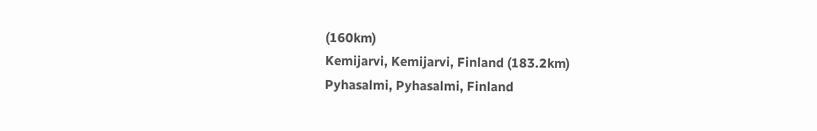(160km)
Kemijarvi, Kemijarvi, Finland (183.2km)
Pyhasalmi, Pyhasalmi, Finland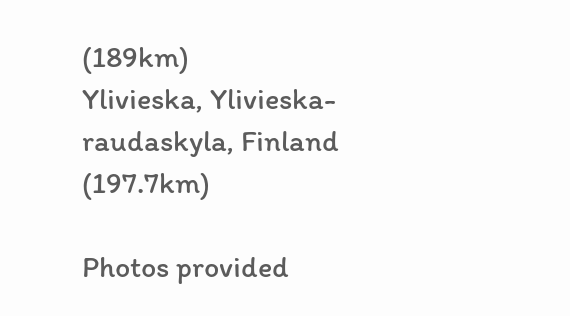(189km)
Ylivieska, Ylivieska-raudaskyla, Finland (197.7km)

Photos provided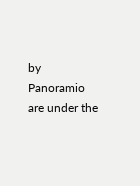by Panoramio are under the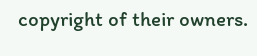copyright of their owners.